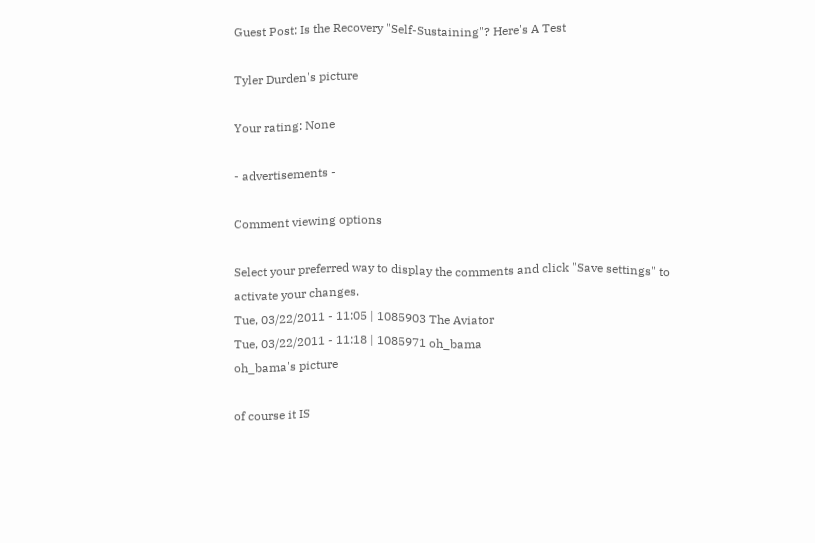Guest Post: Is the Recovery "Self-Sustaining"? Here's A Test

Tyler Durden's picture

Your rating: None

- advertisements -

Comment viewing options

Select your preferred way to display the comments and click "Save settings" to activate your changes.
Tue, 03/22/2011 - 11:05 | 1085903 The Aviator
Tue, 03/22/2011 - 11:18 | 1085971 oh_bama
oh_bama's picture

of course it IS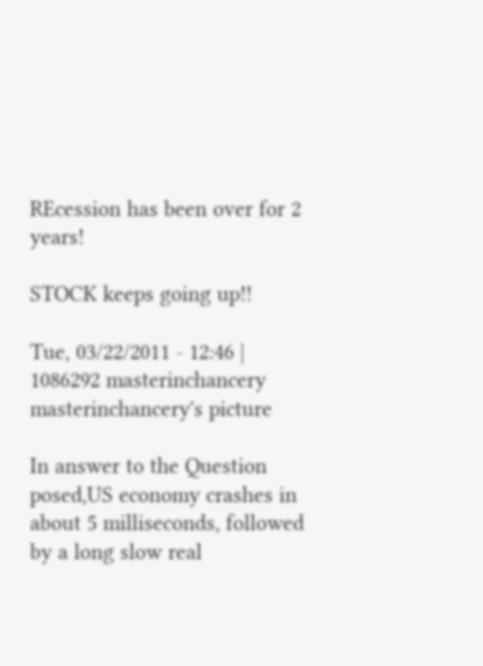REcession has been over for 2 years!

STOCK keeps going up!!

Tue, 03/22/2011 - 12:46 | 1086292 masterinchancery
masterinchancery's picture

In answer to the Question posed,US economy crashes in about 5 milliseconds, followed by a long slow real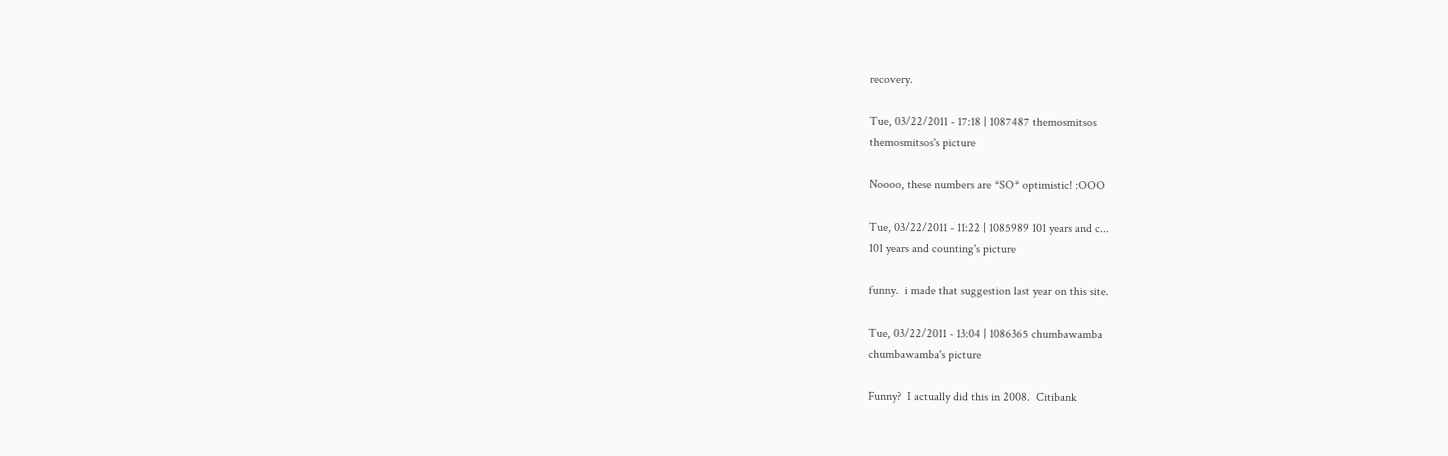recovery.

Tue, 03/22/2011 - 17:18 | 1087487 themosmitsos
themosmitsos's picture

Noooo, these numbers are *SO* optimistic! :OOO

Tue, 03/22/2011 - 11:22 | 1085989 101 years and c...
101 years and counting's picture

funny.  i made that suggestion last year on this site.

Tue, 03/22/2011 - 13:04 | 1086365 chumbawamba
chumbawamba's picture

Funny?  I actually did this in 2008.  Citibank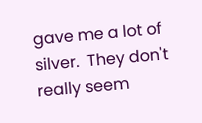gave me a lot of silver.  They don't really seem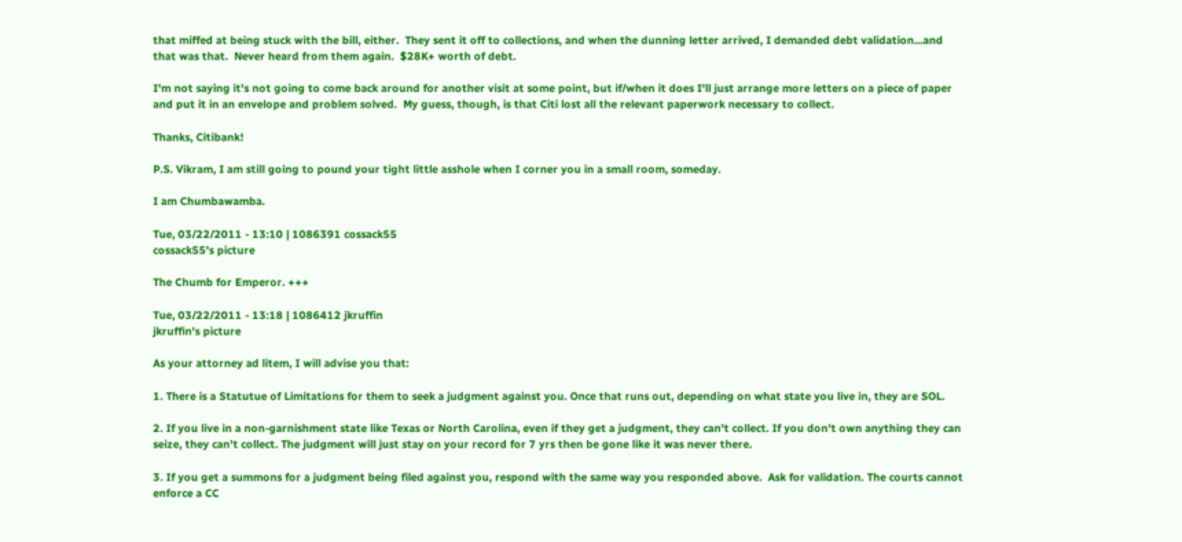that miffed at being stuck with the bill, either.  They sent it off to collections, and when the dunning letter arrived, I demanded debt validation...and that was that.  Never heard from them again.  $28K+ worth of debt.

I'm not saying it's not going to come back around for another visit at some point, but if/when it does I'll just arrange more letters on a piece of paper and put it in an envelope and problem solved.  My guess, though, is that Citi lost all the relevant paperwork necessary to collect.

Thanks, Citibank!

P.S. Vikram, I am still going to pound your tight little asshole when I corner you in a small room, someday.

I am Chumbawamba.

Tue, 03/22/2011 - 13:10 | 1086391 cossack55
cossack55's picture

The Chumb for Emperor. +++

Tue, 03/22/2011 - 13:18 | 1086412 jkruffin
jkruffin's picture

As your attorney ad litem, I will advise you that:

1. There is a Statutue of Limitations for them to seek a judgment against you. Once that runs out, depending on what state you live in, they are SOL.

2. If you live in a non-garnishment state like Texas or North Carolina, even if they get a judgment, they can't collect. If you don't own anything they can seize, they can't collect. The judgment will just stay on your record for 7 yrs then be gone like it was never there.

3. If you get a summons for a judgment being filed against you, respond with the same way you responded above.  Ask for validation. The courts cannot enforce a CC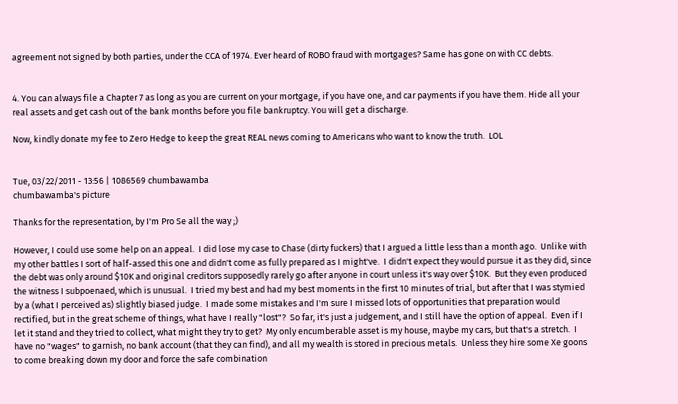agreement not signed by both parties, under the CCA of 1974. Ever heard of ROBO fraud with mortgages? Same has gone on with CC debts.


4. You can always file a Chapter 7 as long as you are current on your mortgage, if you have one, and car payments if you have them. Hide all your real assets and get cash out of the bank months before you file bankruptcy. You will get a discharge.

Now, kindly donate my fee to Zero Hedge to keep the great REAL news coming to Americans who want to know the truth.  LOL


Tue, 03/22/2011 - 13:56 | 1086569 chumbawamba
chumbawamba's picture

Thanks for the representation, by I'm Pro Se all the way ;)

However, I could use some help on an appeal.  I did lose my case to Chase (dirty fuckers) that I argued a little less than a month ago.  Unlike with my other battles I sort of half-assed this one and didn't come as fully prepared as I might've.  I didn't expect they would pursue it as they did, since the debt was only around $10K and original creditors supposedly rarely go after anyone in court unless it's way over $10K.  But they even produced the witness I subpoenaed, which is unusual.  I tried my best and had my best moments in the first 10 minutes of trial, but after that I was stymied by a (what I perceived as) slightly biased judge.  I made some mistakes and I'm sure I missed lots of opportunities that preparation would rectified, but in the great scheme of things, what have I really "lost"?  So far, it's just a judgement, and I still have the option of appeal.  Even if I let it stand and they tried to collect, what might they try to get?  My only encumberable asset is my house, maybe my cars, but that's a stretch.  I have no "wages" to garnish, no bank account (that they can find), and all my wealth is stored in precious metals.  Unless they hire some Xe goons to come breaking down my door and force the safe combination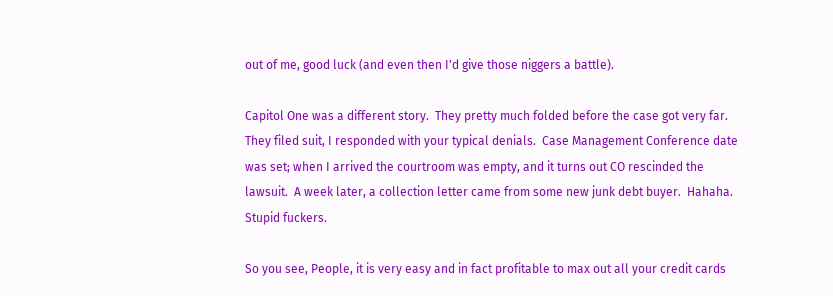out of me, good luck (and even then I'd give those niggers a battle).

Capitol One was a different story.  They pretty much folded before the case got very far.  They filed suit, I responded with your typical denials.  Case Management Conference date was set; when I arrived the courtroom was empty, and it turns out CO rescinded the lawsuit.  A week later, a collection letter came from some new junk debt buyer.  Hahaha.  Stupid fuckers.

So you see, People, it is very easy and in fact profitable to max out all your credit cards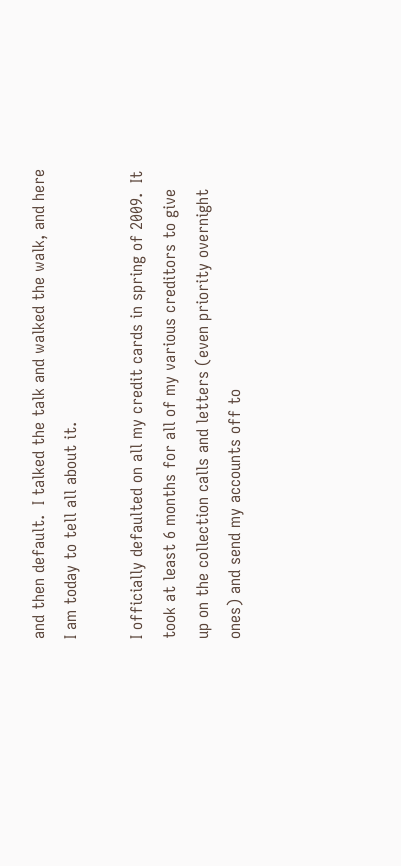and then default.  I talked the talk and walked the walk, and here I am today to tell all about it.

I officially defaulted on all my credit cards in spring of 2009.  It took at least 6 months for all of my various creditors to give up on the collection calls and letters (even priority overnight ones) and send my accounts off to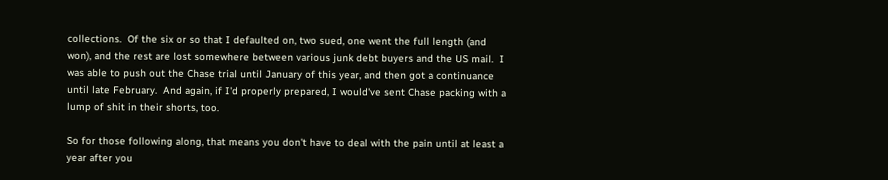collections.  Of the six or so that I defaulted on, two sued, one went the full length (and won), and the rest are lost somewhere between various junk debt buyers and the US mail.  I was able to push out the Chase trial until January of this year, and then got a continuance until late February.  And again, if I'd properly prepared, I would've sent Chase packing with a lump of shit in their shorts, too.

So for those following along, that means you don't have to deal with the pain until at least a year after you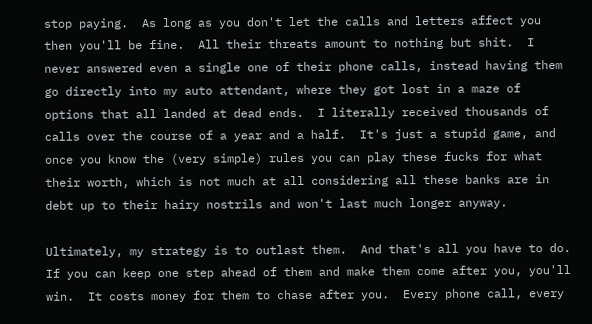stop paying.  As long as you don't let the calls and letters affect you then you'll be fine.  All their threats amount to nothing but shit.  I never answered even a single one of their phone calls, instead having them go directly into my auto attendant, where they got lost in a maze of options that all landed at dead ends.  I literally received thousands of calls over the course of a year and a half.  It's just a stupid game, and once you know the (very simple) rules you can play these fucks for what their worth, which is not much at all considering all these banks are in debt up to their hairy nostrils and won't last much longer anyway.

Ultimately, my strategy is to outlast them.  And that's all you have to do.  If you can keep one step ahead of them and make them come after you, you'll win.  It costs money for them to chase after you.  Every phone call, every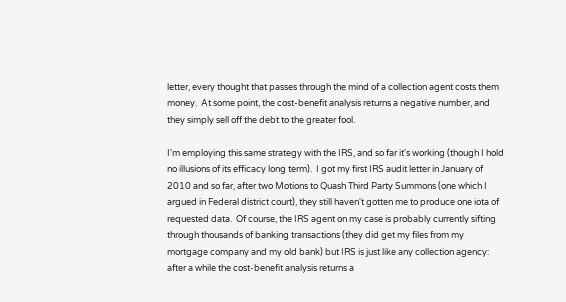letter, every thought that passes through the mind of a collection agent costs them money.  At some point, the cost-benefit analysis returns a negative number, and they simply sell off the debt to the greater fool.

I'm employing this same strategy with the IRS, and so far it's working (though I hold no illusions of its efficacy long term).  I got my first IRS audit letter in January of 2010 and so far, after two Motions to Quash Third Party Summons (one which I argued in Federal district court), they still haven't gotten me to produce one iota of requested data.  Of course, the IRS agent on my case is probably currently sifting through thousands of banking transactions (they did get my files from my mortgage company and my old bank) but IRS is just like any collection agency: after a while the cost-benefit analysis returns a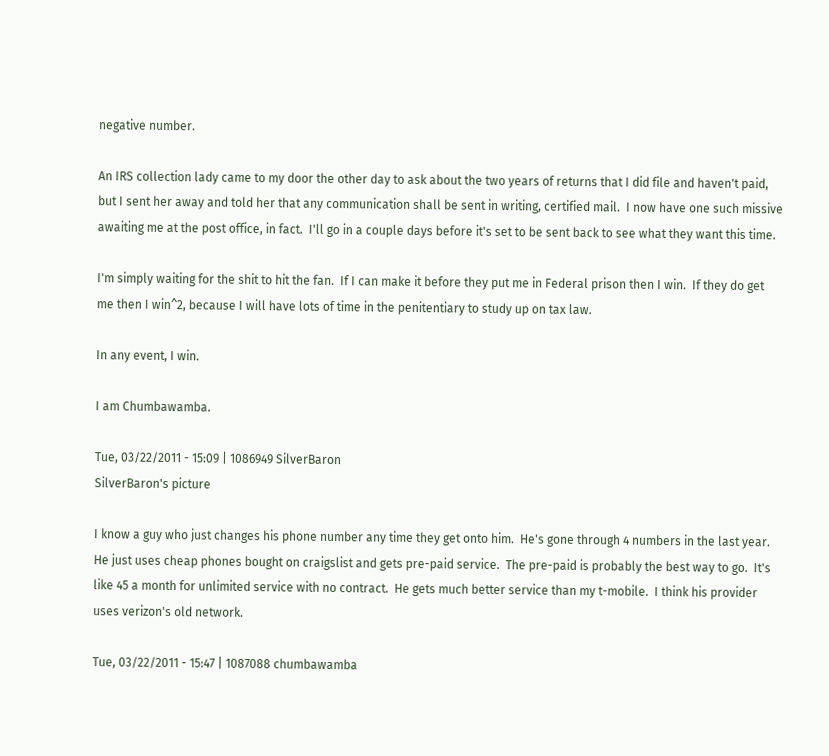negative number.

An IRS collection lady came to my door the other day to ask about the two years of returns that I did file and haven't paid, but I sent her away and told her that any communication shall be sent in writing, certified mail.  I now have one such missive awaiting me at the post office, in fact.  I'll go in a couple days before it's set to be sent back to see what they want this time.

I'm simply waiting for the shit to hit the fan.  If I can make it before they put me in Federal prison then I win.  If they do get me then I win^2, because I will have lots of time in the penitentiary to study up on tax law.

In any event, I win.

I am Chumbawamba.

Tue, 03/22/2011 - 15:09 | 1086949 SilverBaron
SilverBaron's picture

I know a guy who just changes his phone number any time they get onto him.  He's gone through 4 numbers in the last year.  He just uses cheap phones bought on craigslist and gets pre-paid service.  The pre-paid is probably the best way to go.  It's like 45 a month for unlimited service with no contract.  He gets much better service than my t-mobile.  I think his provider uses verizon's old network.

Tue, 03/22/2011 - 15:47 | 1087088 chumbawamba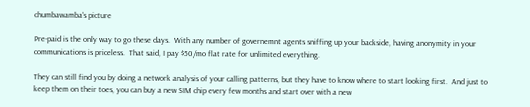chumbawamba's picture

Pre-paid is the only way to go these days.  With any number of governemnt agents sniffing up your backside, having anonymity in your communications is priceless.  That said, I pay $50/mo flat rate for unlimited everything.

They can still find you by doing a network analysis of your calling patterns, but they have to know where to start looking first.  And just to keep them on their toes, you can buy a new SIM chip every few months and start over with a new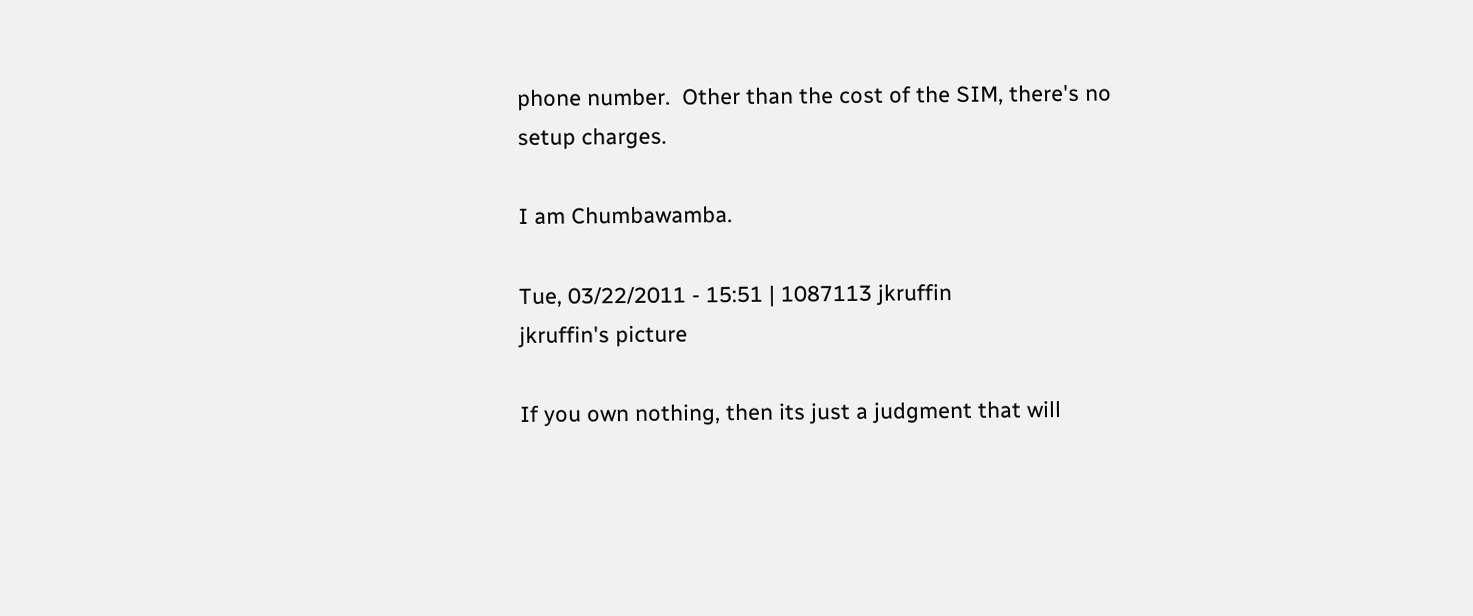phone number.  Other than the cost of the SIM, there's no setup charges.

I am Chumbawamba.

Tue, 03/22/2011 - 15:51 | 1087113 jkruffin
jkruffin's picture

If you own nothing, then its just a judgment that will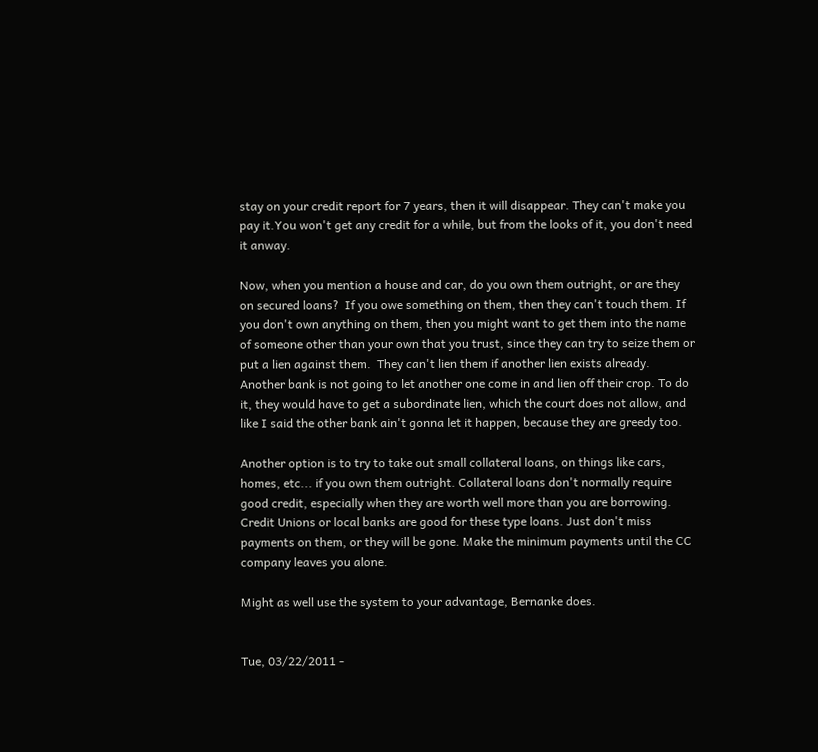stay on your credit report for 7 years, then it will disappear. They can't make you pay it.You won't get any credit for a while, but from the looks of it, you don't need it anway.

Now, when you mention a house and car, do you own them outright, or are they on secured loans?  If you owe something on them, then they can't touch them. If you don't own anything on them, then you might want to get them into the name of someone other than your own that you trust, since they can try to seize them or put a lien against them.  They can't lien them if another lien exists already. Another bank is not going to let another one come in and lien off their crop. To do it, they would have to get a subordinate lien, which the court does not allow, and like I said the other bank ain't gonna let it happen, because they are greedy too.

Another option is to try to take out small collateral loans, on things like cars, homes, etc... if you own them outright. Collateral loans don't normally require good credit, especially when they are worth well more than you are borrowing. Credit Unions or local banks are good for these type loans. Just don't miss payments on them, or they will be gone. Make the minimum payments until the CC company leaves you alone.

Might as well use the system to your advantage, Bernanke does.


Tue, 03/22/2011 -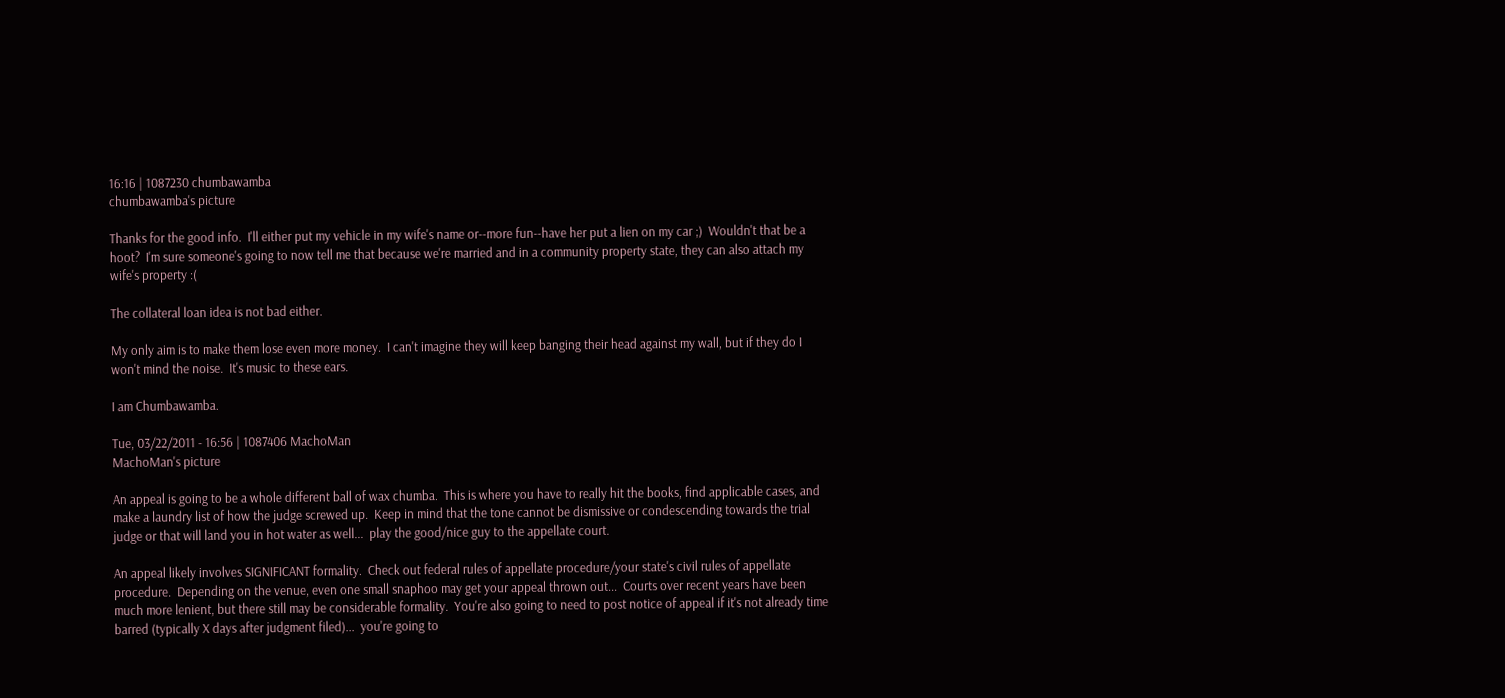16:16 | 1087230 chumbawamba
chumbawamba's picture

Thanks for the good info.  I'll either put my vehicle in my wife's name or--more fun--have her put a lien on my car ;)  Wouldn't that be a hoot?  I'm sure someone's going to now tell me that because we're married and in a community property state, they can also attach my wife's property :(

The collateral loan idea is not bad either.

My only aim is to make them lose even more money.  I can't imagine they will keep banging their head against my wall, but if they do I won't mind the noise.  It's music to these ears.

I am Chumbawamba.

Tue, 03/22/2011 - 16:56 | 1087406 MachoMan
MachoMan's picture

An appeal is going to be a whole different ball of wax chumba.  This is where you have to really hit the books, find applicable cases, and make a laundry list of how the judge screwed up.  Keep in mind that the tone cannot be dismissive or condescending towards the trial judge or that will land you in hot water as well...  play the good/nice guy to the appellate court.

An appeal likely involves SIGNIFICANT formality.  Check out federal rules of appellate procedure/your state's civil rules of appellate procedure.  Depending on the venue, even one small snaphoo may get your appeal thrown out...  Courts over recent years have been much more lenient, but there still may be considerable formality.  You're also going to need to post notice of appeal if it's not already time barred (typically X days after judgment filed)...  you're going to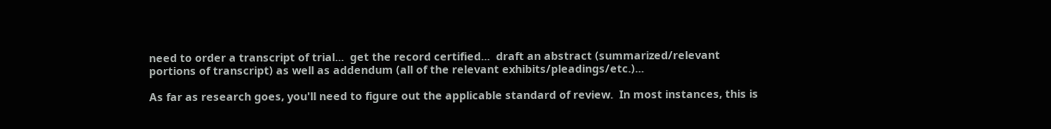need to order a transcript of trial...  get the record certified...  draft an abstract (summarized/relevant portions of transcript) as well as addendum (all of the relevant exhibits/pleadings/etc.)...

As far as research goes, you'll need to figure out the applicable standard of review.  In most instances, this is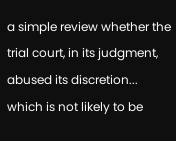a simple review whether the trial court, in its judgment, abused its discretion...  which is not likely to be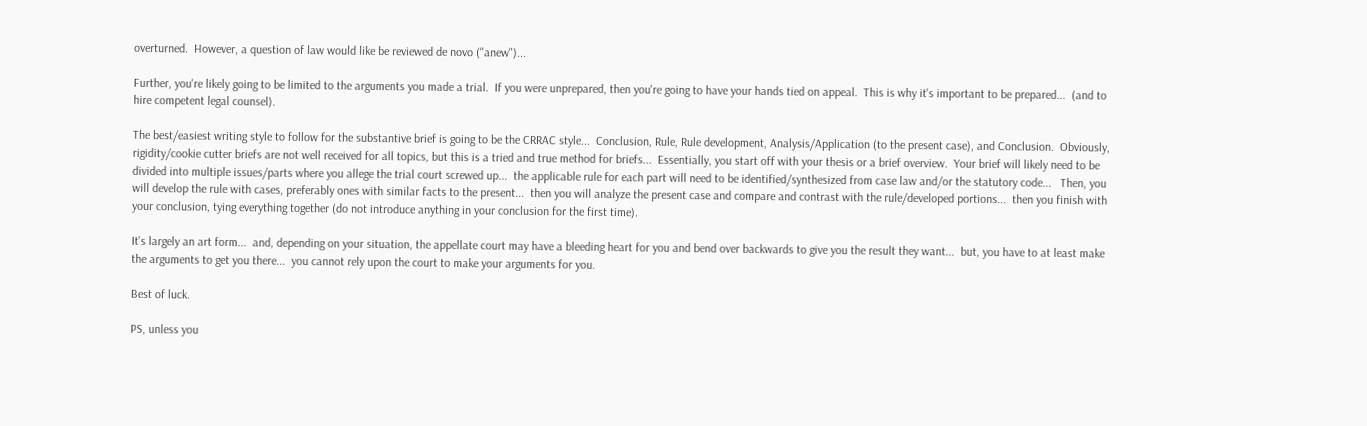overturned.  However, a question of law would like be reviewed de novo ("anew")...

Further, you're likely going to be limited to the arguments you made a trial.  If you were unprepared, then you're going to have your hands tied on appeal.  This is why it's important to be prepared...  (and to hire competent legal counsel).

The best/easiest writing style to follow for the substantive brief is going to be the CRRAC style...  Conclusion, Rule, Rule development, Analysis/Application (to the present case), and Conclusion.  Obviously, rigidity/cookie cutter briefs are not well received for all topics, but this is a tried and true method for briefs...  Essentially, you start off with your thesis or a brief overview.  Your brief will likely need to be divided into multiple issues/parts where you allege the trial court screwed up...  the applicable rule for each part will need to be identified/synthesized from case law and/or the statutory code...   Then, you will develop the rule with cases, preferably ones with similar facts to the present...  then you will analyze the present case and compare and contrast with the rule/developed portions...  then you finish with your conclusion, tying everything together (do not introduce anything in your conclusion for the first time).

It's largely an art form...  and, depending on your situation, the appellate court may have a bleeding heart for you and bend over backwards to give you the result they want...  but, you have to at least make the arguments to get you there...  you cannot rely upon the court to make your arguments for you.

Best of luck.

PS, unless you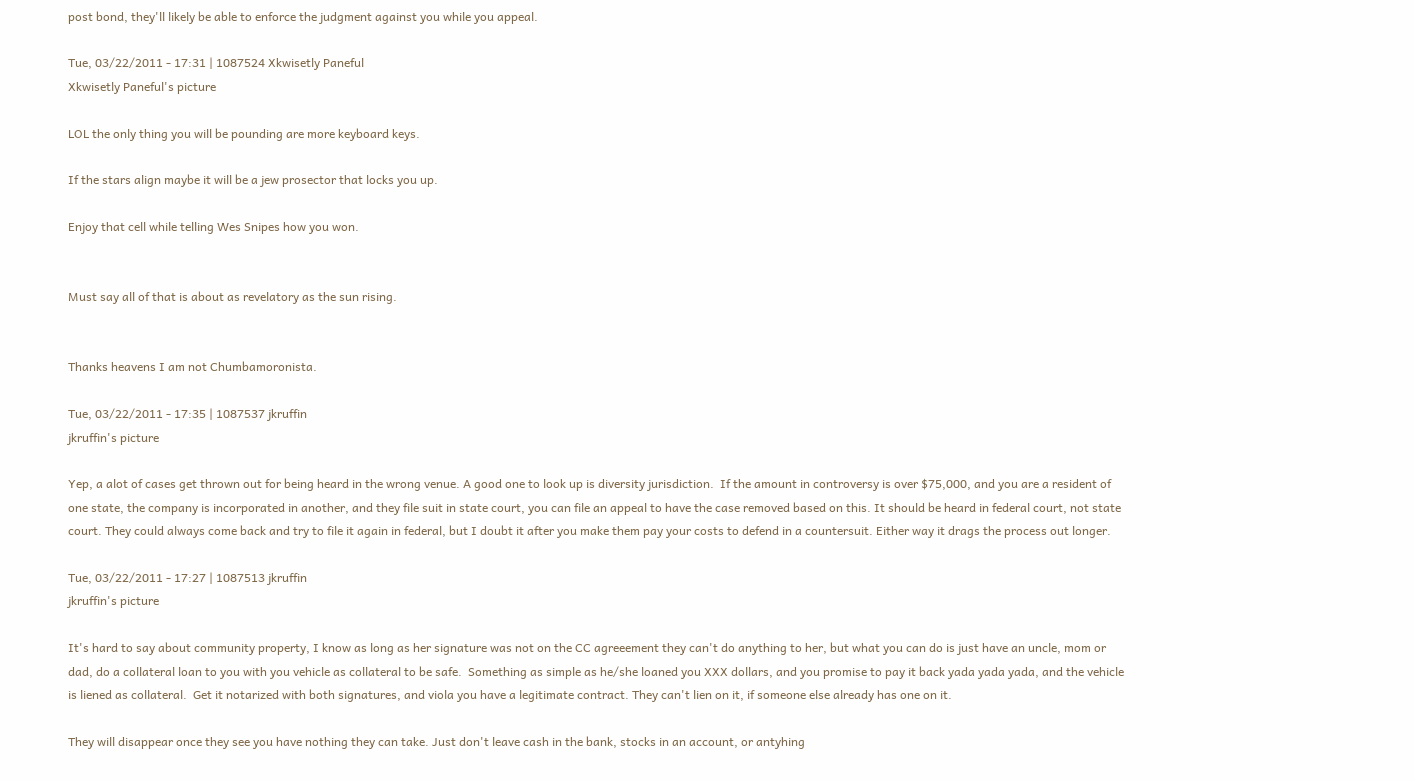post bond, they'll likely be able to enforce the judgment against you while you appeal.

Tue, 03/22/2011 - 17:31 | 1087524 Xkwisetly Paneful
Xkwisetly Paneful's picture

LOL the only thing you will be pounding are more keyboard keys.

If the stars align maybe it will be a jew prosector that locks you up.

Enjoy that cell while telling Wes Snipes how you won.


Must say all of that is about as revelatory as the sun rising.


Thanks heavens I am not Chumbamoronista.

Tue, 03/22/2011 - 17:35 | 1087537 jkruffin
jkruffin's picture

Yep, a alot of cases get thrown out for being heard in the wrong venue. A good one to look up is diversity jurisdiction.  If the amount in controversy is over $75,000, and you are a resident of one state, the company is incorporated in another, and they file suit in state court, you can file an appeal to have the case removed based on this. It should be heard in federal court, not state court. They could always come back and try to file it again in federal, but I doubt it after you make them pay your costs to defend in a countersuit. Either way it drags the process out longer.

Tue, 03/22/2011 - 17:27 | 1087513 jkruffin
jkruffin's picture

It's hard to say about community property, I know as long as her signature was not on the CC agreeement they can't do anything to her, but what you can do is just have an uncle, mom or dad, do a collateral loan to you with you vehicle as collateral to be safe.  Something as simple as he/she loaned you XXX dollars, and you promise to pay it back yada yada yada, and the vehicle is liened as collateral.  Get it notarized with both signatures, and viola you have a legitimate contract. They can't lien on it, if someone else already has one on it.

They will disappear once they see you have nothing they can take. Just don't leave cash in the bank, stocks in an account, or antyhing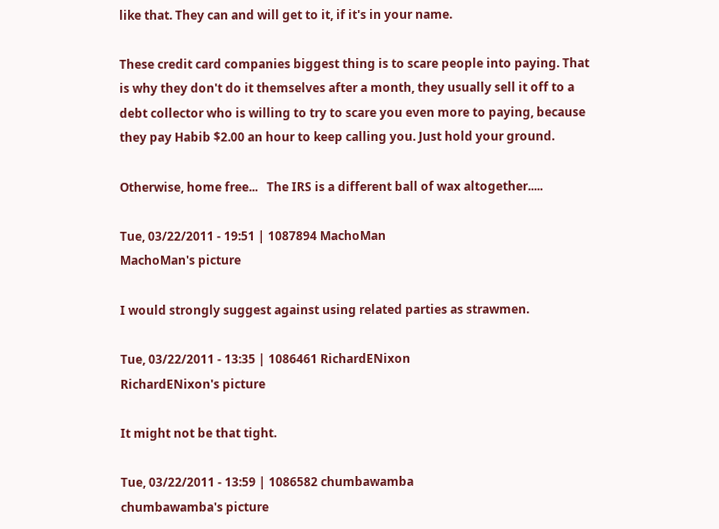like that. They can and will get to it, if it's in your name.

These credit card companies biggest thing is to scare people into paying. That is why they don't do it themselves after a month, they usually sell it off to a debt collector who is willing to try to scare you even more to paying, because they pay Habib $2.00 an hour to keep calling you. Just hold your ground.

Otherwise, home free...   The IRS is a different ball of wax altogether.....

Tue, 03/22/2011 - 19:51 | 1087894 MachoMan
MachoMan's picture

I would strongly suggest against using related parties as strawmen.

Tue, 03/22/2011 - 13:35 | 1086461 RichardENixon
RichardENixon's picture

It might not be that tight.

Tue, 03/22/2011 - 13:59 | 1086582 chumbawamba
chumbawamba's picture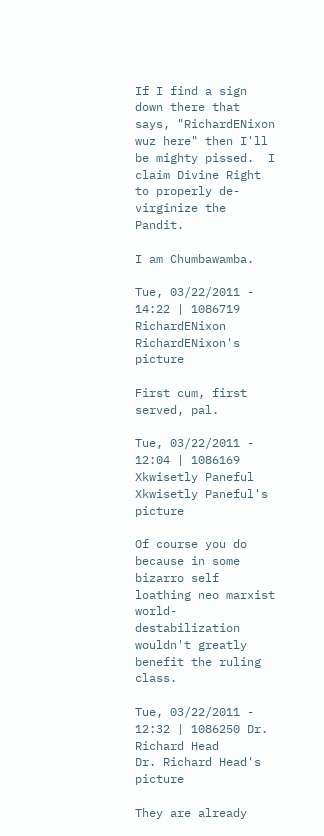If I find a sign down there that says, "RichardENixon wuz here" then I'll be mighty pissed.  I claim Divine Right to properly de-virginize the Pandit.

I am Chumbawamba.

Tue, 03/22/2011 - 14:22 | 1086719 RichardENixon
RichardENixon's picture

First cum, first served, pal.

Tue, 03/22/2011 - 12:04 | 1086169 Xkwisetly Paneful
Xkwisetly Paneful's picture

Of course you do because in some bizarro self loathing neo marxist world- destabilization wouldn't greatly benefit the ruling class.

Tue, 03/22/2011 - 12:32 | 1086250 Dr. Richard Head
Dr. Richard Head's picture

They are already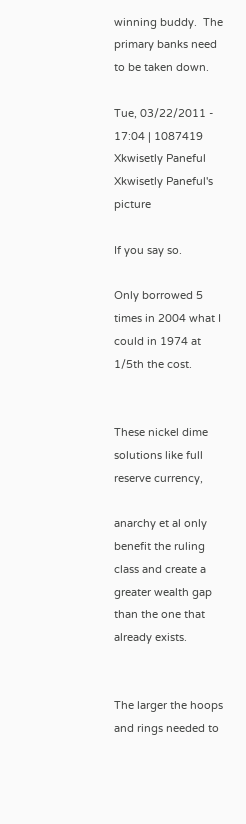winning buddy.  The primary banks need to be taken down.

Tue, 03/22/2011 - 17:04 | 1087419 Xkwisetly Paneful
Xkwisetly Paneful's picture

If you say so.

Only borrowed 5 times in 2004 what I could in 1974 at 1/5th the cost.


These nickel dime solutions like full reserve currency,

anarchy et al only benefit the ruling class and create a greater wealth gap than the one that already exists.


The larger the hoops and rings needed to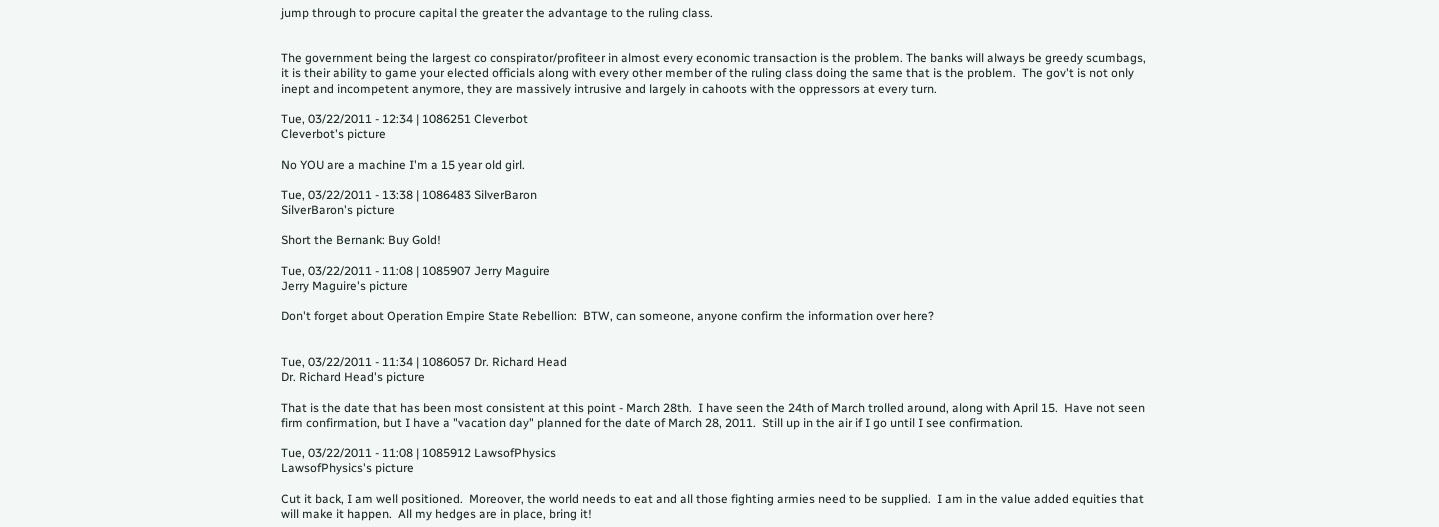jump through to procure capital the greater the advantage to the ruling class.


The government being the largest co conspirator/profiteer in almost every economic transaction is the problem. The banks will always be greedy scumbags, it is their ability to game your elected officials along with every other member of the ruling class doing the same that is the problem.  The gov't is not only inept and incompetent anymore, they are massively intrusive and largely in cahoots with the oppressors at every turn.

Tue, 03/22/2011 - 12:34 | 1086251 Cleverbot
Cleverbot's picture

No YOU are a machine I'm a 15 year old girl.

Tue, 03/22/2011 - 13:38 | 1086483 SilverBaron
SilverBaron's picture

Short the Bernank: Buy Gold!

Tue, 03/22/2011 - 11:08 | 1085907 Jerry Maguire
Jerry Maguire's picture

Don't forget about Operation Empire State Rebellion:  BTW, can someone, anyone confirm the information over here?


Tue, 03/22/2011 - 11:34 | 1086057 Dr. Richard Head
Dr. Richard Head's picture

That is the date that has been most consistent at this point - March 28th.  I have seen the 24th of March trolled around, along with April 15.  Have not seen firm confirmation, but I have a "vacation day" planned for the date of March 28, 2011.  Still up in the air if I go until I see confirmation.

Tue, 03/22/2011 - 11:08 | 1085912 LawsofPhysics
LawsofPhysics's picture

Cut it back, I am well positioned.  Moreover, the world needs to eat and all those fighting armies need to be supplied.  I am in the value added equities that will make it happen.  All my hedges are in place, bring it!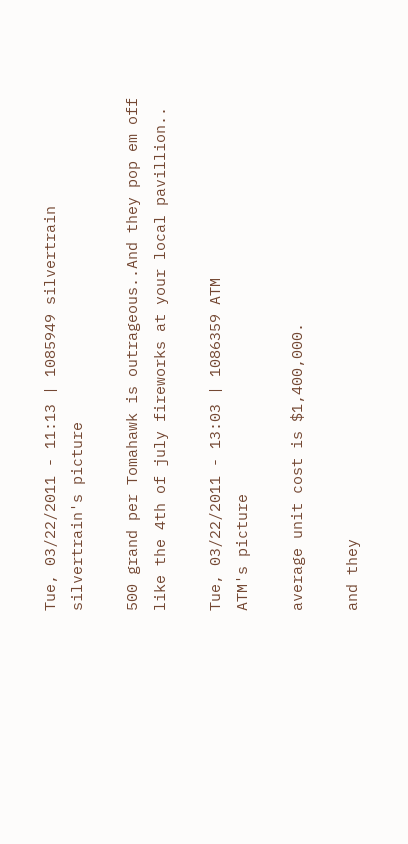Tue, 03/22/2011 - 11:13 | 1085949 silvertrain
silvertrain's picture

500 grand per Tomahawk is outrageous..And they pop em off like the 4th of july fireworks at your local pavillion..

Tue, 03/22/2011 - 13:03 | 1086359 ATM
ATM's picture

average unit cost is $1,400,000.

and they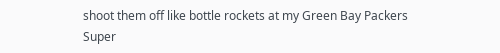shoot them off like bottle rockets at my Green Bay Packers Super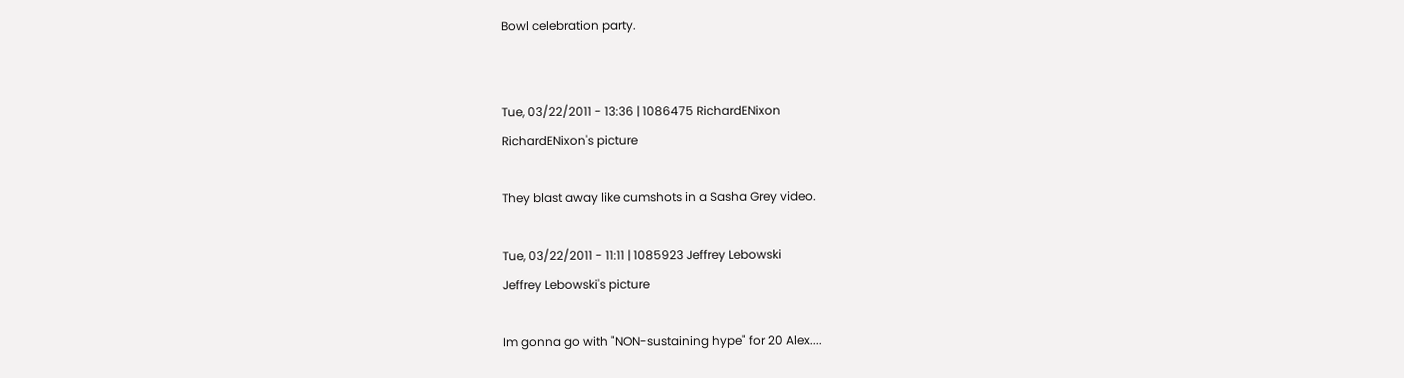Bowl celebration party.


Tue, 03/22/2011 - 13:36 | 1086475 RichardENixon
RichardENixon's picture

They blast away like cumshots in a Sasha Grey video.

Tue, 03/22/2011 - 11:11 | 1085923 Jeffrey Lebowski
Jeffrey Lebowski's picture

Im gonna go with "NON-sustaining hype" for 20 Alex....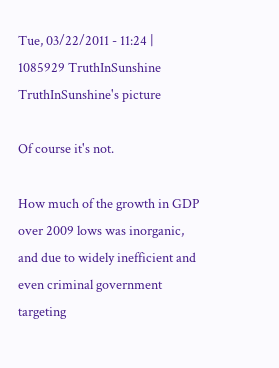Tue, 03/22/2011 - 11:24 | 1085929 TruthInSunshine
TruthInSunshine's picture

Of course it's not.

How much of the growth in GDP over 2009 lows was inorganic, and due to widely inefficient and even criminal government targeting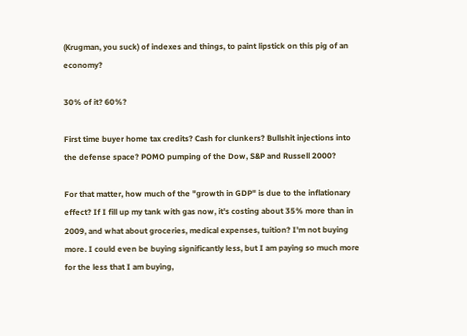(Krugman, you suck) of indexes and things, to paint lipstick on this pig of an economy?

30% of it? 60%?

First time buyer home tax credits? Cash for clunkers? Bullshit injections into the defense space? POMO pumping of the Dow, S&P and Russell 2000?

For that matter, how much of the "growth in GDP" is due to the inflationary effect? If I fill up my tank with gas now, it's costing about 35% more than in 2009, and what about groceries, medical expenses, tuition? I'm not buying more. I could even be buying significantly less, but I am paying so much more for the less that I am buying,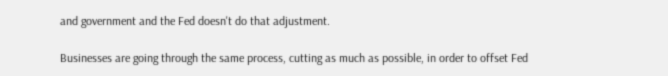and government and the Fed doesn't do that adjustment.

Businesses are going through the same process, cutting as much as possible, in order to offset Fed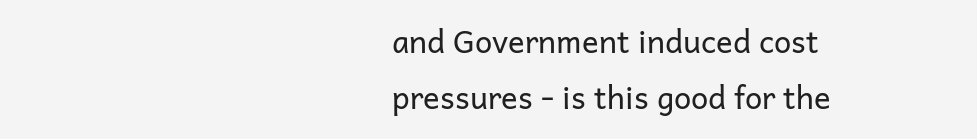and Government induced cost pressures - is this good for the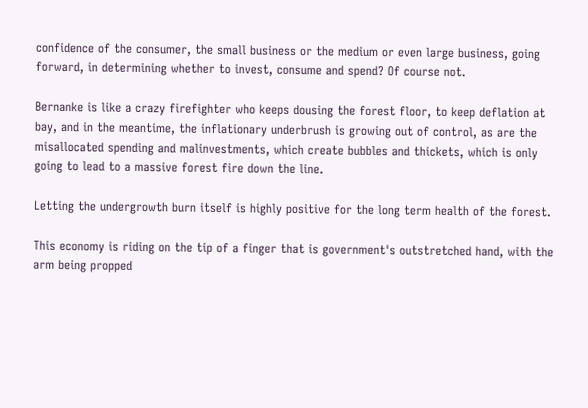confidence of the consumer, the small business or the medium or even large business, going forward, in determining whether to invest, consume and spend? Of course not.

Bernanke is like a crazy firefighter who keeps dousing the forest floor, to keep deflation at bay, and in the meantime, the inflationary underbrush is growing out of control, as are the misallocated spending and malinvestments, which create bubbles and thickets, which is only going to lead to a massive forest fire down the line.

Letting the undergrowth burn itself is highly positive for the long term health of the forest.

This economy is riding on the tip of a finger that is government's outstretched hand, with the arm being propped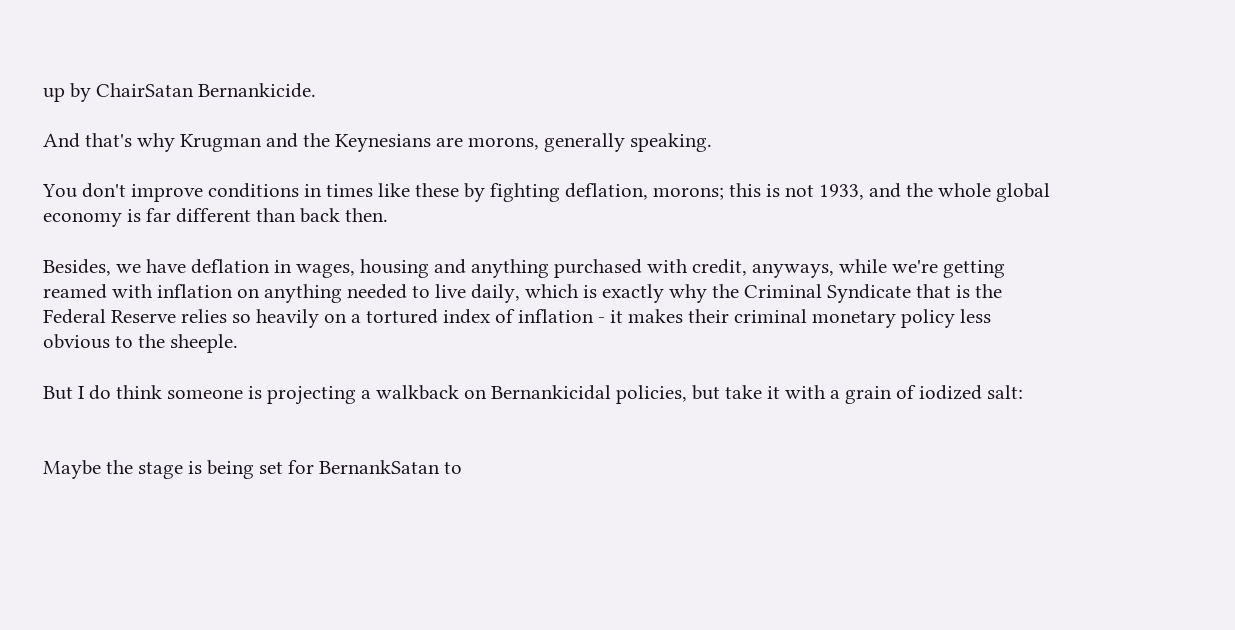up by ChairSatan Bernankicide.

And that's why Krugman and the Keynesians are morons, generally speaking.

You don't improve conditions in times like these by fighting deflation, morons; this is not 1933, and the whole global economy is far different than back then.

Besides, we have deflation in wages, housing and anything purchased with credit, anyways, while we're getting reamed with inflation on anything needed to live daily, which is exactly why the Criminal Syndicate that is the Federal Reserve relies so heavily on a tortured index of inflation - it makes their criminal monetary policy less obvious to the sheeple.

But I do think someone is projecting a walkback on Bernankicidal policies, but take it with a grain of iodized salt:


Maybe the stage is being set for BernankSatan to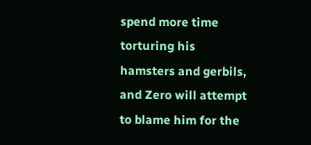spend more time torturing his hamsters and gerbils, and Zero will attempt to blame him for the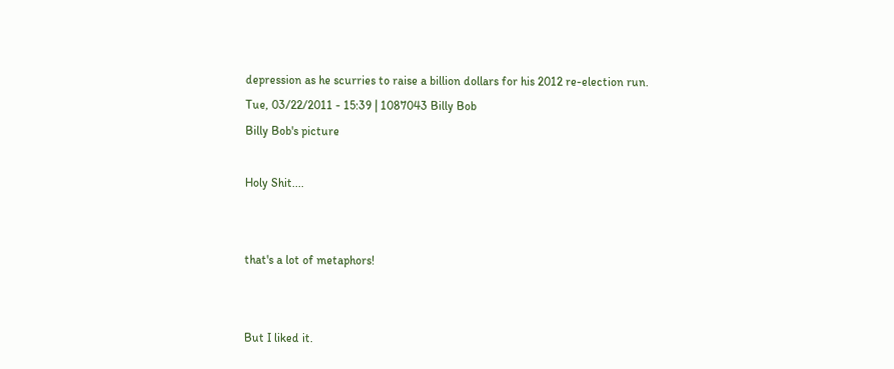depression as he scurries to raise a billion dollars for his 2012 re-election run.
Tue, 03/22/2011 - 15:39 | 1087043 Billy Bob
Billy Bob's picture

Holy Shit....


that's a lot of metaphors!


But I liked it.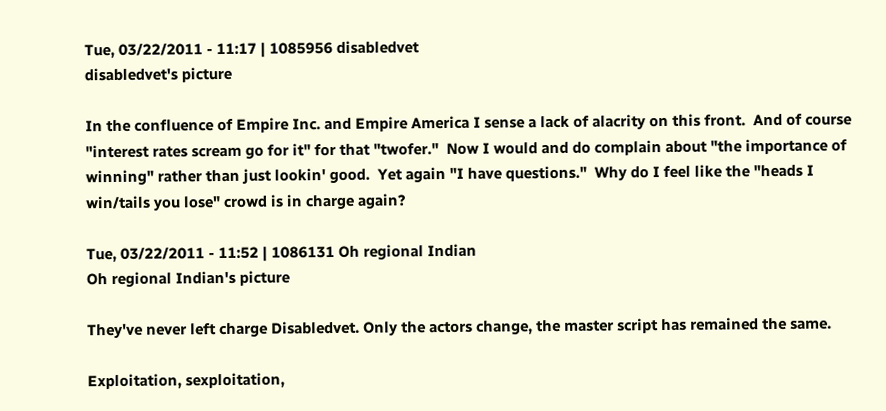Tue, 03/22/2011 - 11:17 | 1085956 disabledvet
disabledvet's picture

In the confluence of Empire Inc. and Empire America I sense a lack of alacrity on this front.  And of course "interest rates scream go for it" for that "twofer."  Now I would and do complain about "the importance of winning" rather than just lookin' good.  Yet again "I have questions."  Why do I feel like the "heads I win/tails you lose" crowd is in charge again?

Tue, 03/22/2011 - 11:52 | 1086131 Oh regional Indian
Oh regional Indian's picture

They've never left charge Disabledvet. Only the actors change, the master script has remained the same.

Exploitation, sexploitation,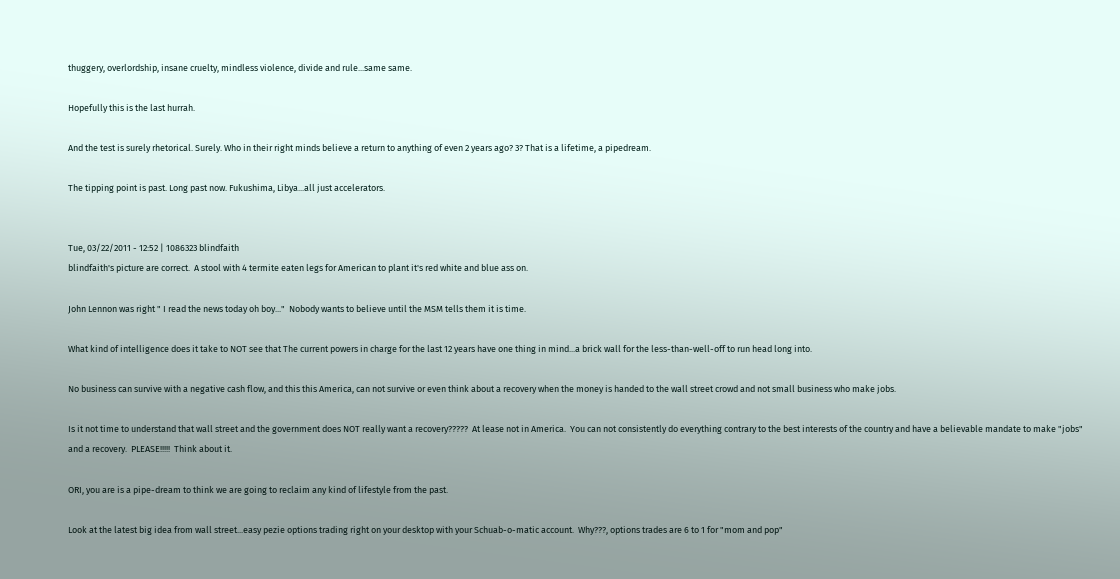thuggery, overlordship, insane cruelty, mindless violence, divide and rule...same same.

Hopefully this is the last hurrah.

And the test is surely rhetorical. Surely. Who in their right minds believe a return to anything of even 2 years ago? 3? That is a lifetime, a pipedream.

The tipping point is past. Long past now. Fukushima, Libya...all just accelerators.


Tue, 03/22/2011 - 12:52 | 1086323 blindfaith
blindfaith's picture are correct.  A stool with 4 termite eaten legs for American to plant it's red white and blue ass on.

John Lennon was right " I read the news today oh boy..."  Nobody wants to believe until the MSM tells them it is time.

What kind of intelligence does it take to NOT see that The current powers in charge for the last 12 years have one thing in mind...a brick wall for the less-than-well-off to run head long into.

No business can survive with a negative cash flow, and this this America, can not survive or even think about a recovery when the money is handed to the wall street crowd and not small business who make jobs.

Is it not time to understand that wall street and the government does NOT really want a recovery?????  At lease not in America.  You can not consistently do everything contrary to the best interests of the country and have a believable mandate to make "jobs" and a recovery.  PLEASE!!!!!  Think about it.

ORI, you are is a pipe-dream to think we are going to reclaim any kind of lifestyle from the past.

Look at the latest big idea from wall street...easy pezie options trading right on your desktop with your Schuab-o-matic account.  Why???, options trades are 6 to 1 for "mom and pop"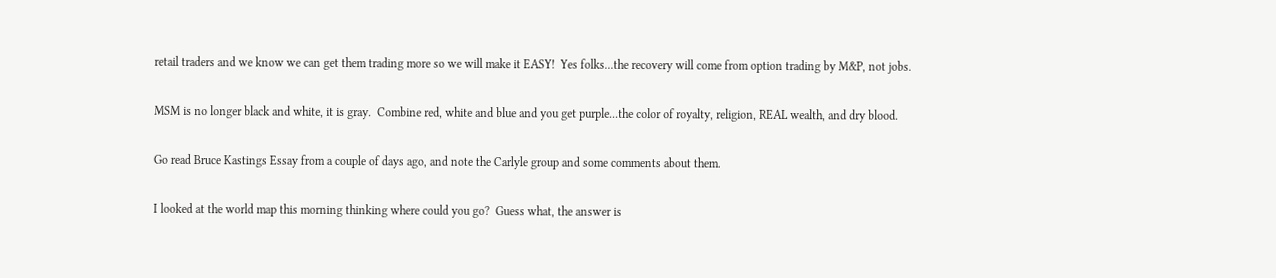retail traders and we know we can get them trading more so we will make it EASY!  Yes folks...the recovery will come from option trading by M&P, not jobs.

MSM is no longer black and white, it is gray.  Combine red, white and blue and you get purple...the color of royalty, religion, REAL wealth, and dry blood.

Go read Bruce Kastings Essay from a couple of days ago, and note the Carlyle group and some comments about them.

I looked at the world map this morning thinking where could you go?  Guess what, the answer is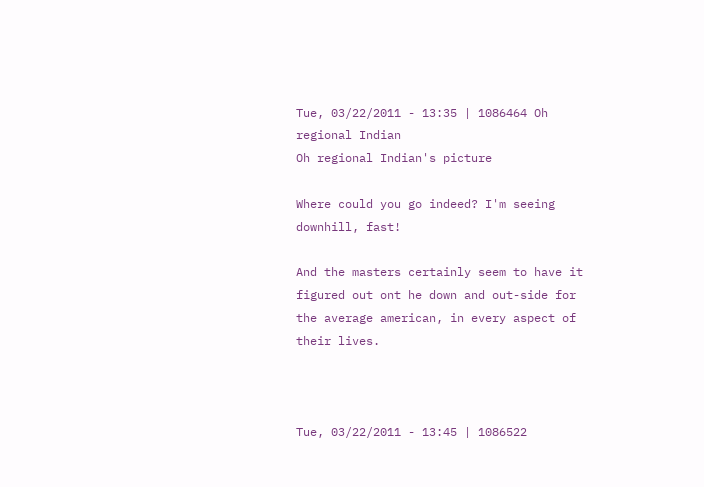Tue, 03/22/2011 - 13:35 | 1086464 Oh regional Indian
Oh regional Indian's picture

Where could you go indeed? I'm seeing downhill, fast!

And the masters certainly seem to have it figured out ont he down and out-side for the average american, in every aspect of their lives.



Tue, 03/22/2011 - 13:45 | 1086522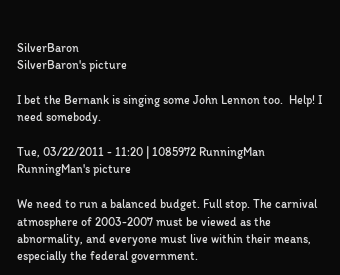SilverBaron
SilverBaron's picture

I bet the Bernank is singing some John Lennon too.  Help! I need somebody.

Tue, 03/22/2011 - 11:20 | 1085972 RunningMan
RunningMan's picture

We need to run a balanced budget. Full stop. The carnival atmosphere of 2003-2007 must be viewed as the abnormality, and everyone must live within their means, especially the federal government.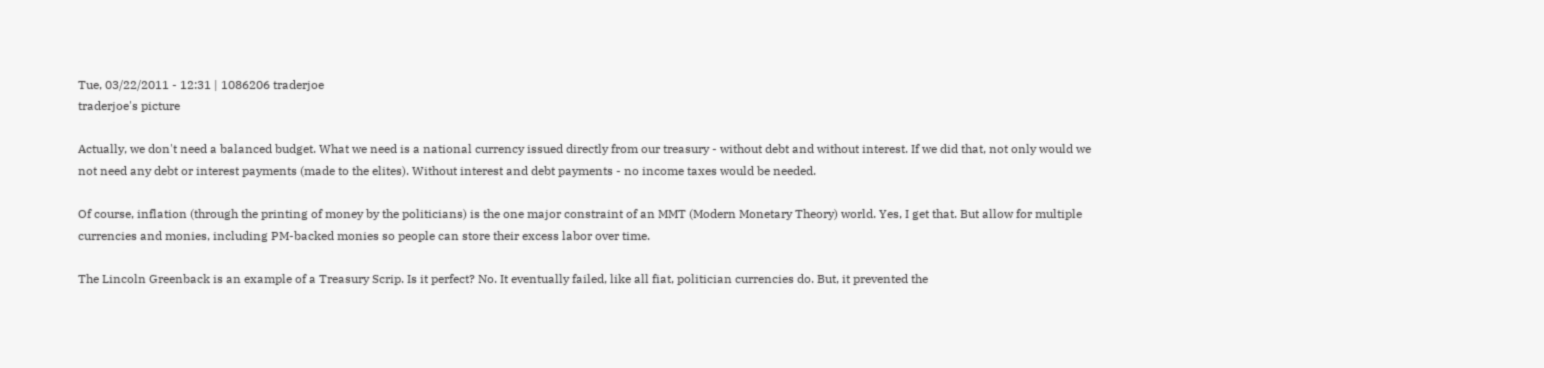Tue, 03/22/2011 - 12:31 | 1086206 traderjoe
traderjoe's picture

Actually, we don't need a balanced budget. What we need is a national currency issued directly from our treasury - without debt and without interest. If we did that, not only would we not need any debt or interest payments (made to the elites). Without interest and debt payments - no income taxes would be needed.

Of course, inflation (through the printing of money by the politicians) is the one major constraint of an MMT (Modern Monetary Theory) world. Yes, I get that. But allow for multiple currencies and monies, including PM-backed monies so people can store their excess labor over time.

The Lincoln Greenback is an example of a Treasury Scrip. Is it perfect? No. It eventually failed, like all fiat, politician currencies do. But, it prevented the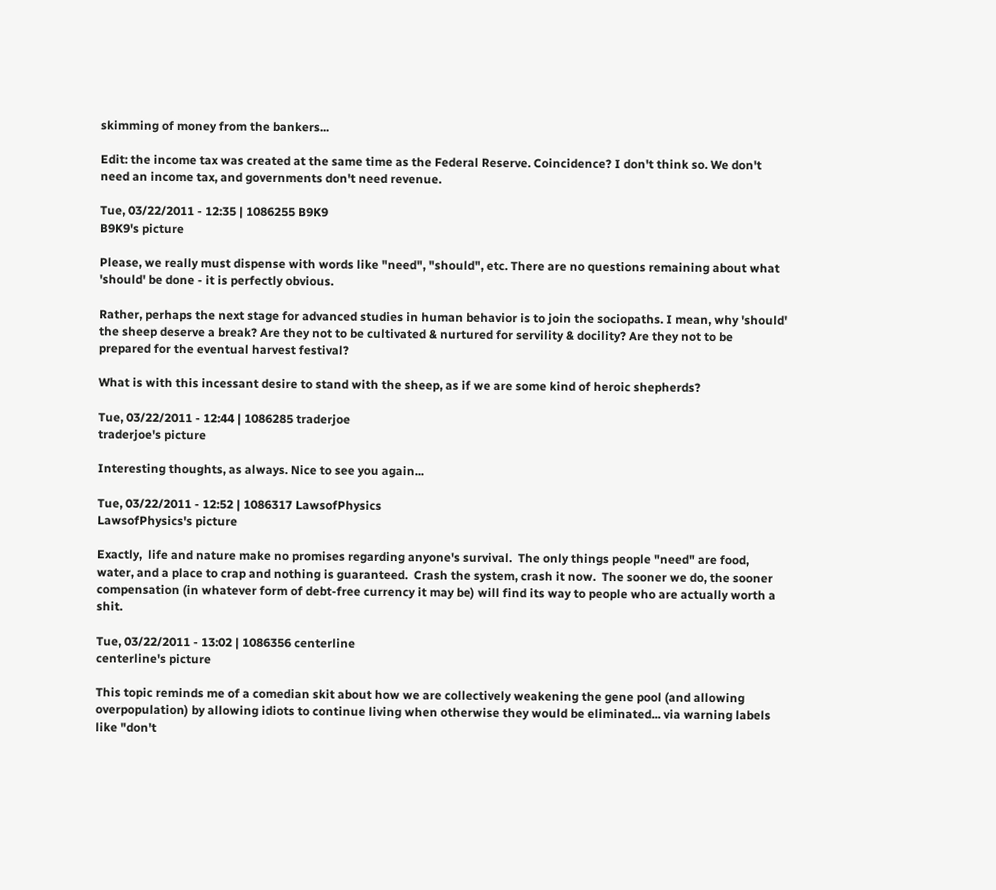skimming of money from the bankers...

Edit: the income tax was created at the same time as the Federal Reserve. Coincidence? I don't think so. We don't need an income tax, and governments don't need revenue.

Tue, 03/22/2011 - 12:35 | 1086255 B9K9
B9K9's picture

Please, we really must dispense with words like "need", "should", etc. There are no questions remaining about what 'should' be done - it is perfectly obvious.

Rather, perhaps the next stage for advanced studies in human behavior is to join the sociopaths. I mean, why 'should' the sheep deserve a break? Are they not to be cultivated & nurtured for servility & docility? Are they not to be prepared for the eventual harvest festival?

What is with this incessant desire to stand with the sheep, as if we are some kind of heroic shepherds?

Tue, 03/22/2011 - 12:44 | 1086285 traderjoe
traderjoe's picture

Interesting thoughts, as always. Nice to see you again...

Tue, 03/22/2011 - 12:52 | 1086317 LawsofPhysics
LawsofPhysics's picture

Exactly,  life and nature make no promises regarding anyone's survival.  The only things people "need" are food, water, and a place to crap and nothing is guaranteed.  Crash the system, crash it now.  The sooner we do, the sooner compensation (in whatever form of debt-free currency it may be) will find its way to people who are actually worth a shit.

Tue, 03/22/2011 - 13:02 | 1086356 centerline
centerline's picture

This topic reminds me of a comedian skit about how we are collectively weakening the gene pool (and allowing overpopulation) by allowing idiots to continue living when otherwise they would be eliminated... via warning labels like "don't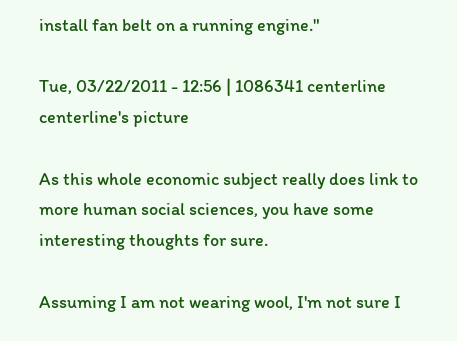install fan belt on a running engine."

Tue, 03/22/2011 - 12:56 | 1086341 centerline
centerline's picture

As this whole economic subject really does link to more human social sciences, you have some interesting thoughts for sure.

Assuming I am not wearing wool, I'm not sure I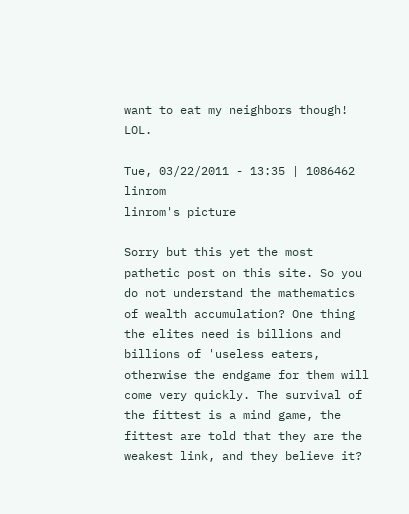want to eat my neighbors though!  LOL.

Tue, 03/22/2011 - 13:35 | 1086462 linrom
linrom's picture

Sorry but this yet the most pathetic post on this site. So you do not understand the mathematics of wealth accumulation? One thing the elites need is billions and billions of 'useless eaters, otherwise the endgame for them will come very quickly. The survival of the fittest is a mind game, the fittest are told that they are the weakest link, and they believe it?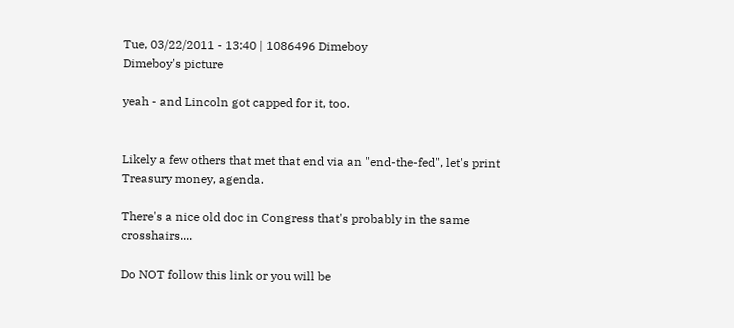Tue, 03/22/2011 - 13:40 | 1086496 Dimeboy
Dimeboy's picture

yeah - and Lincoln got capped for it, too.


Likely a few others that met that end via an "end-the-fed", let's print Treasury money, agenda.

There's a nice old doc in Congress that's probably in the same crosshairs....

Do NOT follow this link or you will be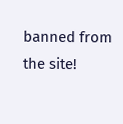banned from the site!